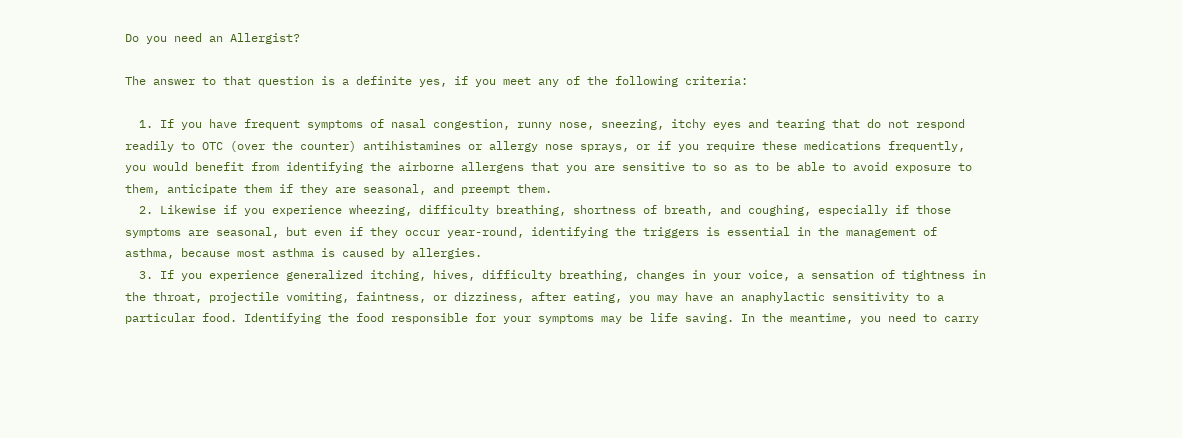Do you need an Allergist?

The answer to that question is a definite yes, if you meet any of the following criteria:

  1. If you have frequent symptoms of nasal congestion, runny nose, sneezing, itchy eyes and tearing that do not respond readily to OTC (over the counter) antihistamines or allergy nose sprays, or if you require these medications frequently, you would benefit from identifying the airborne allergens that you are sensitive to so as to be able to avoid exposure to them, anticipate them if they are seasonal, and preempt them.
  2. Likewise if you experience wheezing, difficulty breathing, shortness of breath, and coughing, especially if those symptoms are seasonal, but even if they occur year-round, identifying the triggers is essential in the management of asthma, because most asthma is caused by allergies.
  3. If you experience generalized itching, hives, difficulty breathing, changes in your voice, a sensation of tightness in the throat, projectile vomiting, faintness, or dizziness, after eating, you may have an anaphylactic sensitivity to a particular food. Identifying the food responsible for your symptoms may be life saving. In the meantime, you need to carry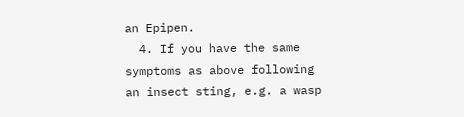an Epipen.
  4. If you have the same symptoms as above following an insect sting, e.g. a wasp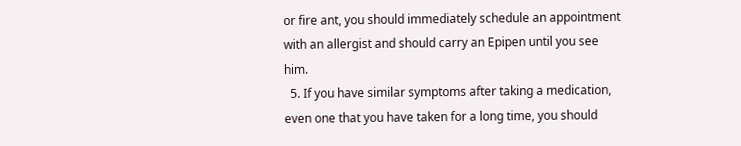or fire ant, you should immediately schedule an appointment with an allergist and should carry an Epipen until you see him.
  5. If you have similar symptoms after taking a medication, even one that you have taken for a long time, you should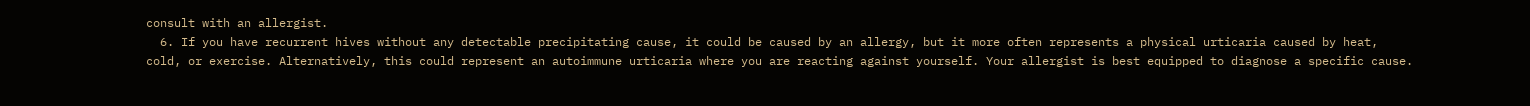consult with an allergist.
  6. If you have recurrent hives without any detectable precipitating cause, it could be caused by an allergy, but it more often represents a physical urticaria caused by heat, cold, or exercise. Alternatively, this could represent an autoimmune urticaria where you are reacting against yourself. Your allergist is best equipped to diagnose a specific cause.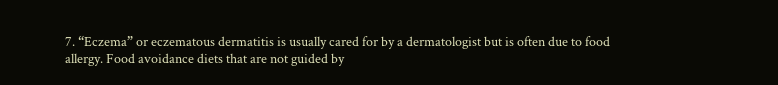7. “Eczema” or eczematous dermatitis is usually cared for by a dermatologist but is often due to food allergy. Food avoidance diets that are not guided by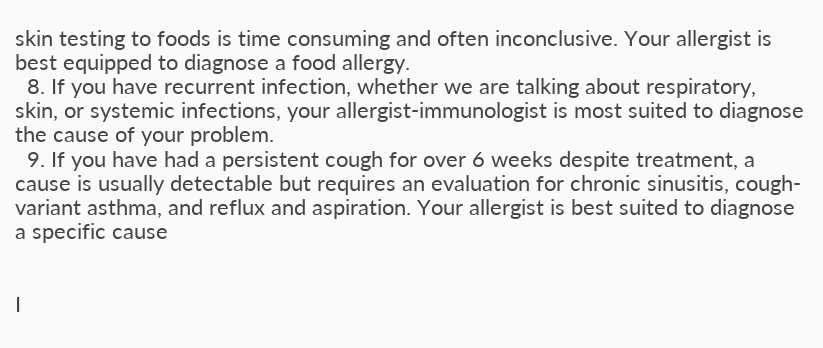skin testing to foods is time consuming and often inconclusive. Your allergist is best equipped to diagnose a food allergy.
  8. If you have recurrent infection, whether we are talking about respiratory, skin, or systemic infections, your allergist-immunologist is most suited to diagnose the cause of your problem.
  9. If you have had a persistent cough for over 6 weeks despite treatment, a cause is usually detectable but requires an evaluation for chronic sinusitis, cough-variant asthma, and reflux and aspiration. Your allergist is best suited to diagnose a specific cause


I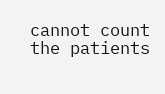cannot count the patients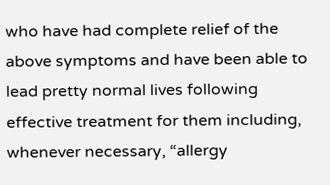who have had complete relief of the above symptoms and have been able to lead pretty normal lives following effective treatment for them including, whenever necessary, “allergy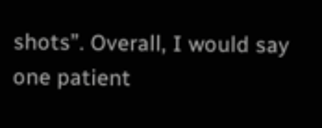shots”. Overall, I would say one patient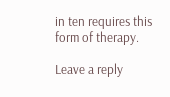in ten requires this form of therapy.

Leave a reply